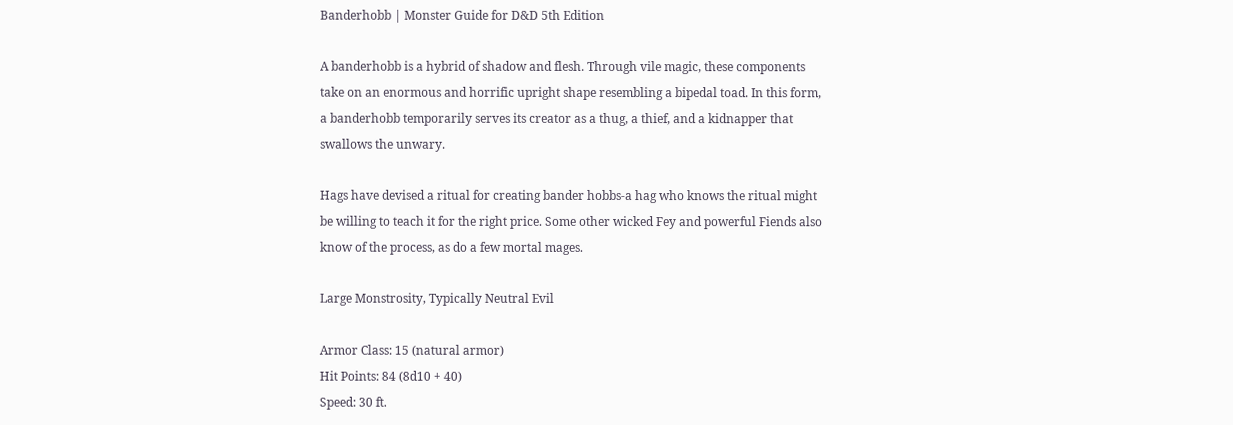Banderhobb | Monster Guide for D&D 5th Edition

A banderhobb is a hybrid of shadow and flesh. Through vile magic, these components take on an enormous and horrific upright shape resembling a bipedal toad. In this form, a banderhobb temporarily serves its creator as a thug, a thief, and a kidnapper that swallows the unwary.

Hags have devised a ritual for creating bander hobbs-a hag who knows the ritual might be willing to teach it for the right price. Some other wicked Fey and powerful Fiends also know of the process, as do a few mortal mages.

Large Monstrosity, Typically Neutral Evil

Armor Class: 15 (natural armor)
Hit Points: 84 (8d10 + 40)
Speed: 30 ft.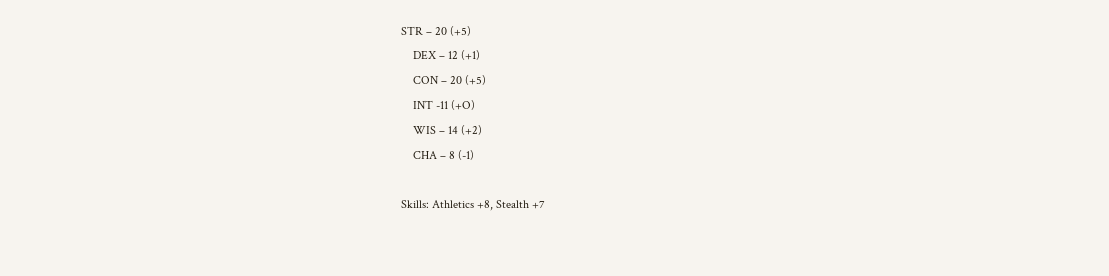STR – 20 (+5)
    DEX – 12 (+1)
    CON – 20 (+5)
    INT -11 (+O)
    WIS – 14 (+2)
    CHA – 8 (-1)

Skills: Athletics +8, Stealth +7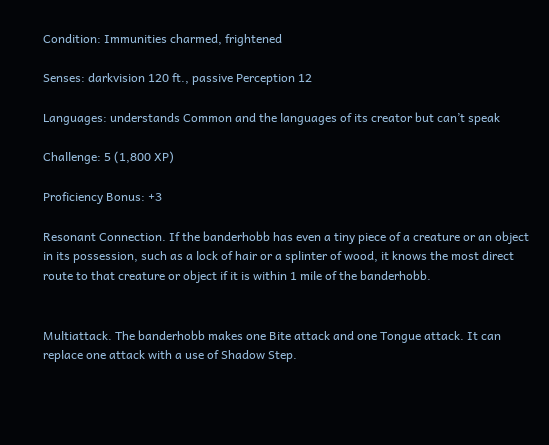Condition: Immunities charmed, frightened

Senses: darkvision 120 ft., passive Perception 12

Languages: understands Common and the languages of its creator but can’t speak

Challenge: 5 (1,800 XP)

Proficiency Bonus: +3

Resonant Connection. If the banderhobb has even a tiny piece of a creature or an object in its possession, such as a lock of hair or a splinter of wood, it knows the most direct route to that creature or object if it is within 1 mile of the banderhobb.


Multiattack. The banderhobb makes one Bite attack and one Tongue attack. It can replace one attack with a use of Shadow Step.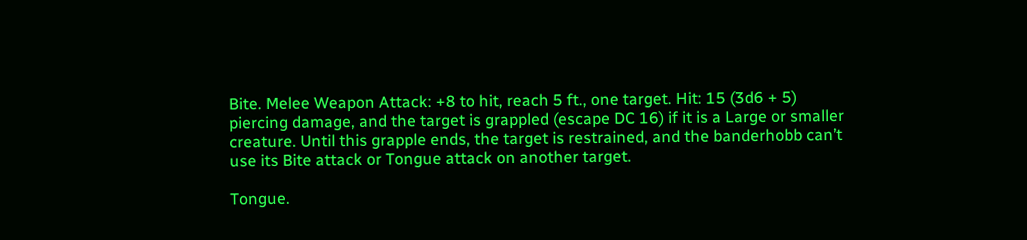Bite. Melee Weapon Attack: +8 to hit, reach 5 ft., one target. Hit: 15 (3d6 + 5) piercing damage, and the target is grappled (escape DC 16) if it is a Large or smaller creature. Until this grapple ends, the target is restrained, and the banderhobb can’t use its Bite attack or Tongue attack on another target.

Tongue.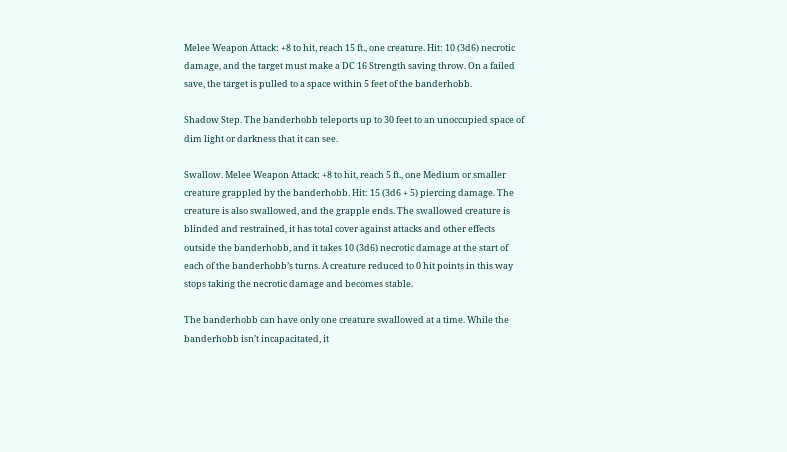Melee Weapon Attack: +8 to hit, reach 15 ft., one creature. Hit: 10 (3d6) necrotic damage, and the target must make a DC 16 Strength saving throw. On a failed save, the target is pulled to a space within 5 feet of the banderhobb.

Shadow Step. The banderhobb teleports up to 30 feet to an unoccupied space of dim light or darkness that it can see.

Swallow. Melee Weapon Attack: +8 to hit, reach 5 ft., one Medium or smaller creature grappled by the banderhobb. Hit: 15 (3d6 + 5) piercing damage. The creature is also swallowed, and the grapple ends. The swallowed creature is blinded and restrained, it has total cover against attacks and other effects outside the banderhobb, and it takes 10 (3d6) necrotic damage at the start of each of the banderhobb’s turns. A creature reduced to 0 hit points in this way stops taking the necrotic damage and becomes stable.

The banderhobb can have only one creature swallowed at a time. While the banderhobb isn’t incapacitated, it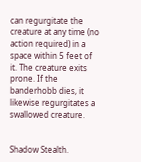can regurgitate the creature at any time (no action required) in a space within 5 feet of it. The creature exits prone. If the banderhobb dies, it likewise regurgitates a swallowed creature.


Shadow Stealth.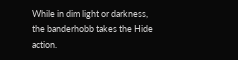While in dim light or darkness, the banderhobb takes the Hide action.